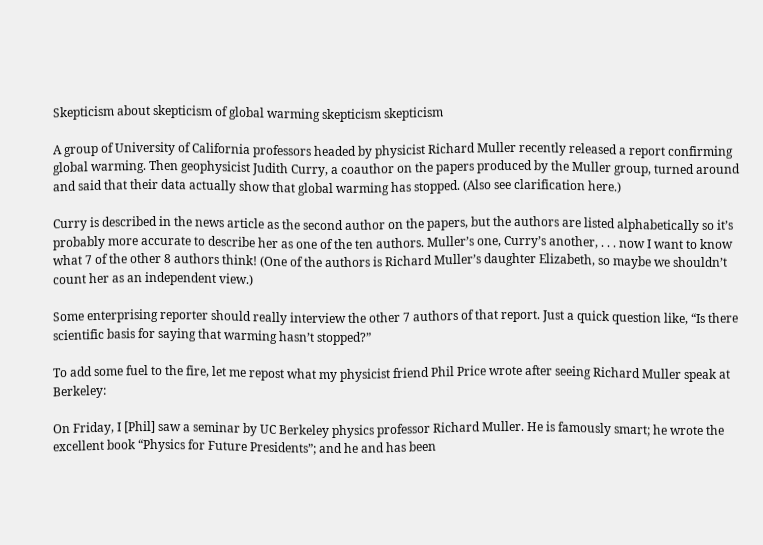Skepticism about skepticism of global warming skepticism skepticism

A group of University of California professors headed by physicist Richard Muller recently released a report confirming global warming. Then geophysicist Judith Curry, a coauthor on the papers produced by the Muller group, turned around and said that their data actually show that global warming has stopped. (Also see clarification here.)

Curry is described in the news article as the second author on the papers, but the authors are listed alphabetically so it’s probably more accurate to describe her as one of the ten authors. Muller’s one, Curry’s another, . . . now I want to know what 7 of the other 8 authors think! (One of the authors is Richard Muller’s daughter Elizabeth, so maybe we shouldn’t count her as an independent view.)

Some enterprising reporter should really interview the other 7 authors of that report. Just a quick question like, “Is there scientific basis for saying that warming hasn’t stopped?”

To add some fuel to the fire, let me repost what my physicist friend Phil Price wrote after seeing Richard Muller speak at Berkeley:

On Friday, I [Phil] saw a seminar by UC Berkeley physics professor Richard Muller. He is famously smart; he wrote the excellent book “Physics for Future Presidents”; and he and has been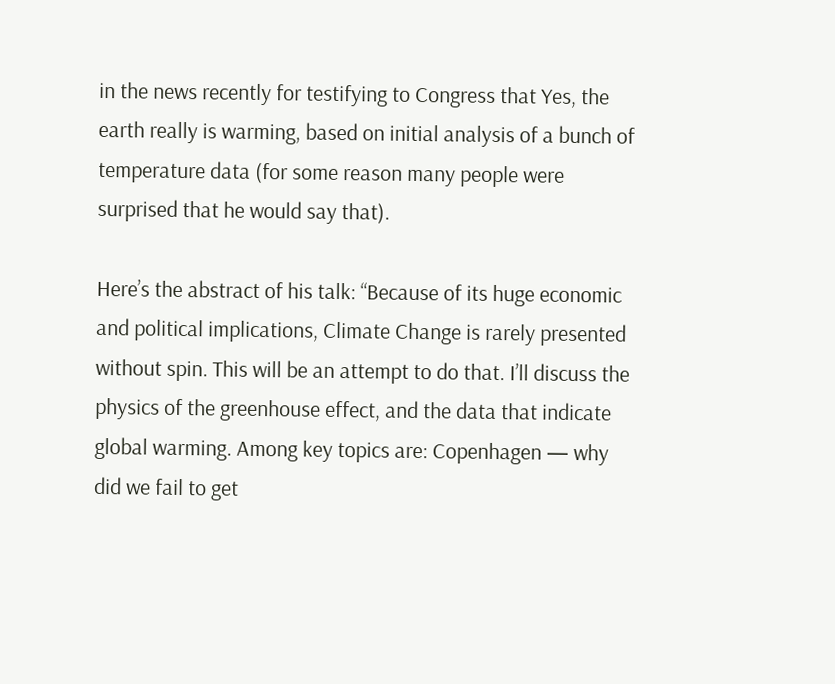in the news recently for testifying to Congress that Yes, the earth really is warming, based on initial analysis of a bunch of temperature data (for some reason many people were surprised that he would say that).

Here’s the abstract of his talk: “Because of its huge economic and political implications, Climate Change is rarely presented without spin. This will be an attempt to do that. I’ll discuss the physics of the greenhouse effect, and the data that indicate global warming. Among key topics are: Copenhagen — why did we fail to get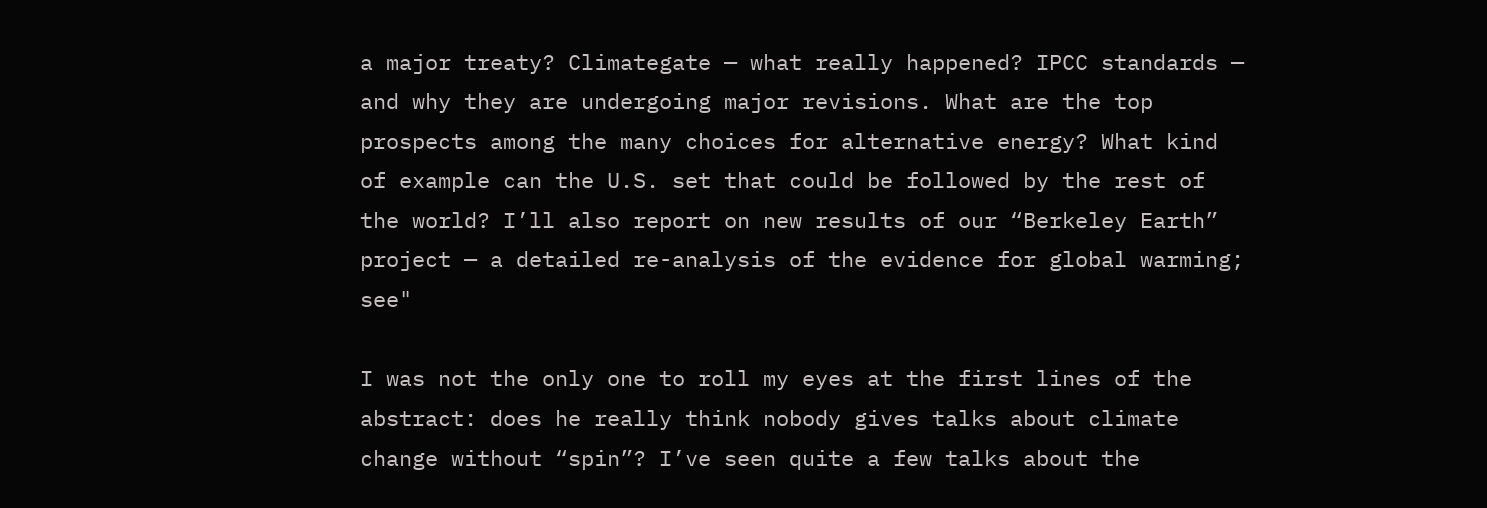a major treaty? Climategate — what really happened? IPCC standards — and why they are undergoing major revisions. What are the top prospects among the many choices for alternative energy? What kind of example can the U.S. set that could be followed by the rest of the world? I’ll also report on new results of our “Berkeley Earth” project — a detailed re-analysis of the evidence for global warming; see"

I was not the only one to roll my eyes at the first lines of the abstract: does he really think nobody gives talks about climate change without “spin”? I’ve seen quite a few talks about the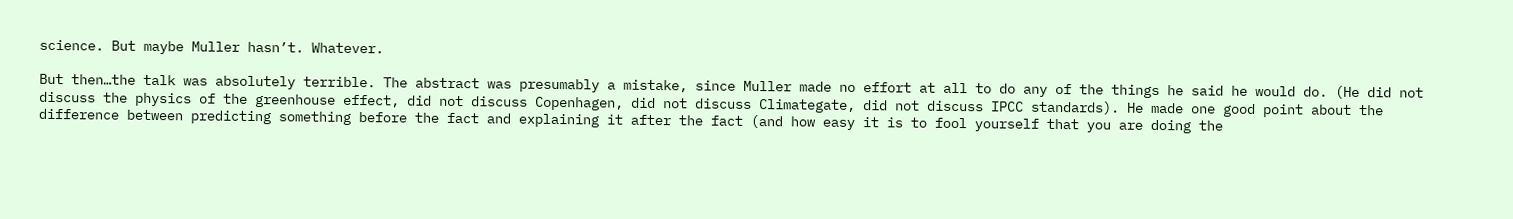science. But maybe Muller hasn’t. Whatever.

But then…the talk was absolutely terrible. The abstract was presumably a mistake, since Muller made no effort at all to do any of the things he said he would do. (He did not discuss the physics of the greenhouse effect, did not discuss Copenhagen, did not discuss Climategate, did not discuss IPCC standards). He made one good point about the difference between predicting something before the fact and explaining it after the fact (and how easy it is to fool yourself that you are doing the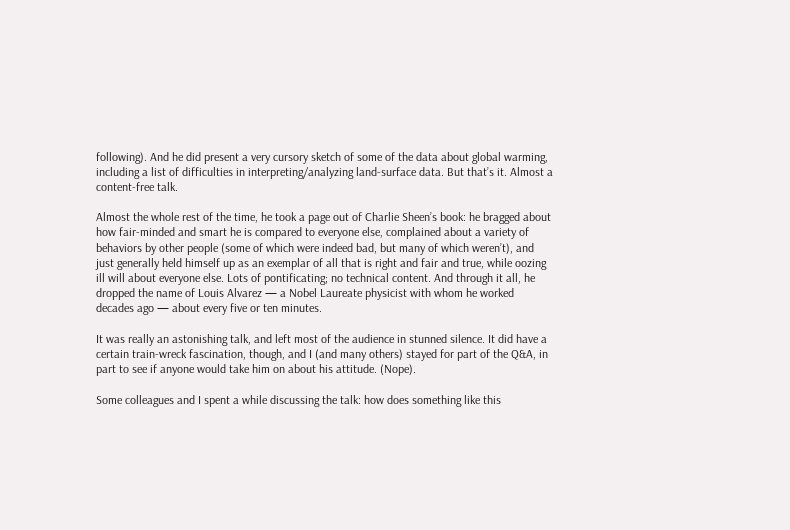following). And he did present a very cursory sketch of some of the data about global warming, including a list of difficulties in interpreting/analyzing land-surface data. But that’s it. Almost a content-free talk.

Almost the whole rest of the time, he took a page out of Charlie Sheen’s book: he bragged about how fair-minded and smart he is compared to everyone else, complained about a variety of behaviors by other people (some of which were indeed bad, but many of which weren’t), and just generally held himself up as an exemplar of all that is right and fair and true, while oozing ill will about everyone else. Lots of pontificating; no technical content. And through it all, he dropped the name of Louis Alvarez — a Nobel Laureate physicist with whom he worked decades ago — about every five or ten minutes.

It was really an astonishing talk, and left most of the audience in stunned silence. It did have a certain train-wreck fascination, though, and I (and many others) stayed for part of the Q&A, in part to see if anyone would take him on about his attitude. (Nope).

Some colleagues and I spent a while discussing the talk: how does something like this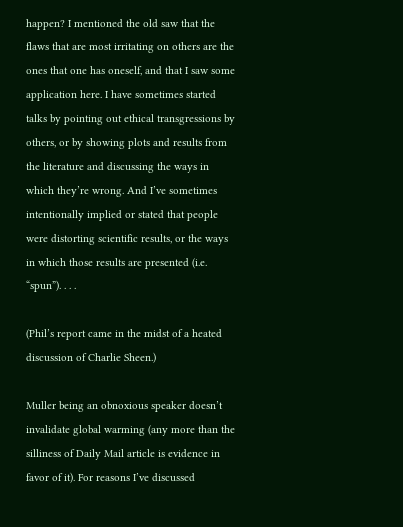happen? I mentioned the old saw that the flaws that are most irritating on others are the ones that one has oneself, and that I saw some application here. I have sometimes started talks by pointing out ethical transgressions by others, or by showing plots and results from the literature and discussing the ways in which they’re wrong. And I’ve sometimes intentionally implied or stated that people were distorting scientific results, or the ways in which those results are presented (i.e. “spun”). . . .

(Phil’s report came in the midst of a heated discussion of Charlie Sheen.)

Muller being an obnoxious speaker doesn’t invalidate global warming (any more than the silliness of Daily Mail article is evidence in favor of it). For reasons I’ve discussed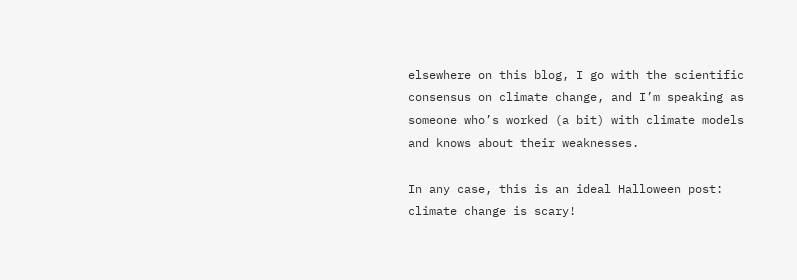elsewhere on this blog, I go with the scientific consensus on climate change, and I’m speaking as someone who’s worked (a bit) with climate models and knows about their weaknesses.

In any case, this is an ideal Halloween post: climate change is scary!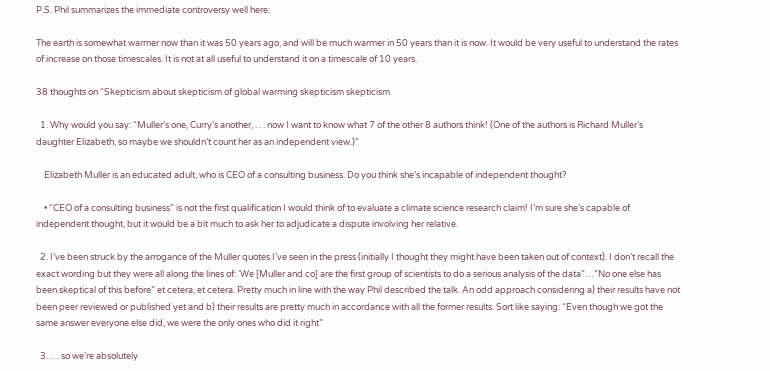P.S. Phil summarizes the immediate controversy well here:

The earth is somewhat warmer now than it was 50 years ago, and will be much warmer in 50 years than it is now. It would be very useful to understand the rates of increase on those timescales. It is not at all useful to understand it on a timescale of 10 years.

38 thoughts on “Skepticism about skepticism of global warming skepticism skepticism

  1. Why would you say: “Muller’s one, Curry’s another, . . . now I want to know what 7 of the other 8 authors think! (One of the authors is Richard Muller’s daughter Elizabeth, so maybe we shouldn’t count her as an independent view.)”

    Elizabeth Muller is an educated adult, who is CEO of a consulting business. Do you think she’s incapable of independent thought?

    • “CEO of a consulting business” is not the first qualification I would think of to evaluate a climate science research claim! I’m sure she’s capable of independent thought, but it would be a bit much to ask her to adjudicate a dispute involving her relative.

  2. I’ve been struck by the arrogance of the Muller quotes I’ve seen in the press (initially I thought they might have been taken out of context). I don’t recall the exact wording but they were all along the lines of: ‘We [Muller and co] are the first group of scientists to do a serious analysis of the data”…”No one else has been skeptical of this before” et cetera, et cetera. Pretty much in line with the way Phil described the talk. An odd approach considering a) their results have not been peer reviewed or published yet and b) their results are pretty much in accordance with all the former results. Sort like saying: “Even though we got the same answer everyone else did, we were the only ones who did it right”

  3. … so we’re absolutely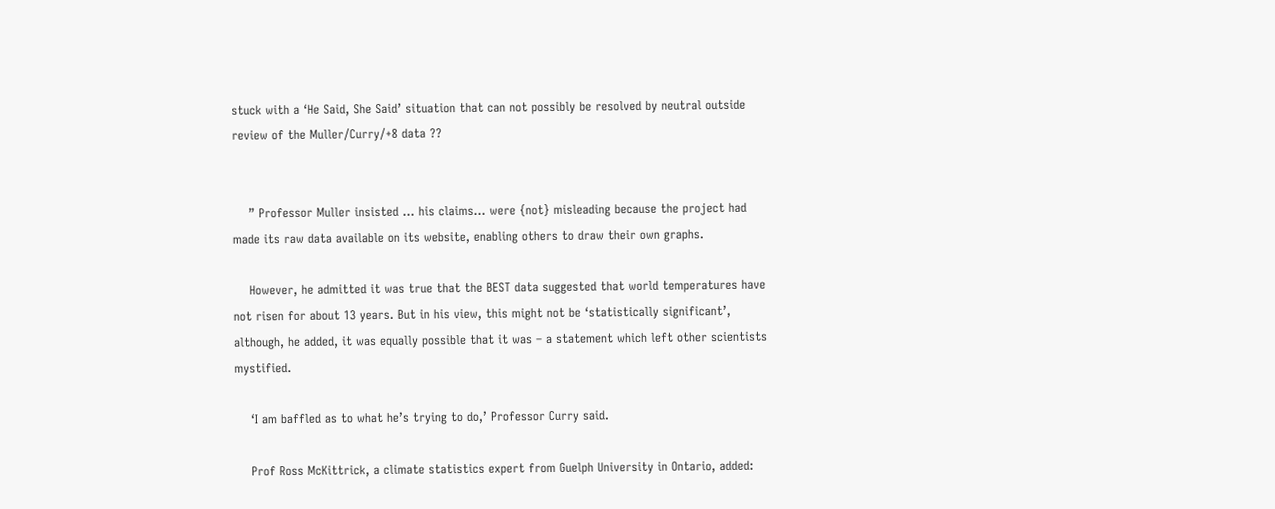stuck with a ‘He Said, She Said’ situation that can not possibly be resolved by neutral outside review of the Muller/Curry/+8 data ??


    ” Professor Muller insisted … his claims… were {not} misleading because the project had made its raw data available on its website, enabling others to draw their own graphs.

    However, he admitted it was true that the BEST data suggested that world temperatures have not risen for about 13 years. But in his view, this might not be ‘statistically significant’, although, he added, it was equally possible that it was – a statement which left other scientists mystified.

    ‘I am baffled as to what he’s trying to do,’ Professor Curry said.

    Prof Ross McKittrick, a climate statistics expert from Guelph University in Ontario, added: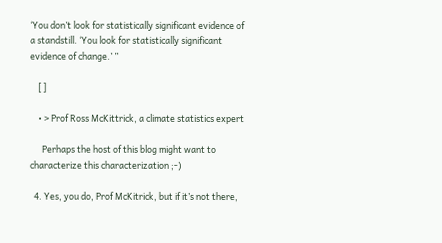‘You don’t look for statistically significant evidence of a standstill. ‘You look for statistically significant evidence of change.’ ”

    [ ]

    • > Prof Ross McKittrick, a climate statistics expert

      Perhaps the host of this blog might want to characterize this characterization ;-)

  4. Yes, you do, Prof McKitrick, but if it’s not there,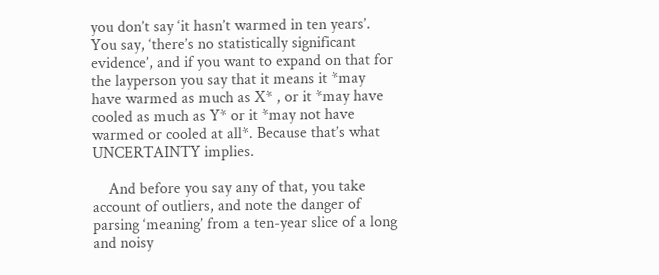you don’t say ‘it hasn’t warmed in ten years’. You say, ‘there’s no statistically significant evidence’, and if you want to expand on that for the layperson you say that it means it *may have warmed as much as X* , or it *may have cooled as much as Y* or it *may not have warmed or cooled at all*. Because that’s what UNCERTAINTY implies.

    And before you say any of that, you take account of outliers, and note the danger of parsing ‘meaning’ from a ten-year slice of a long and noisy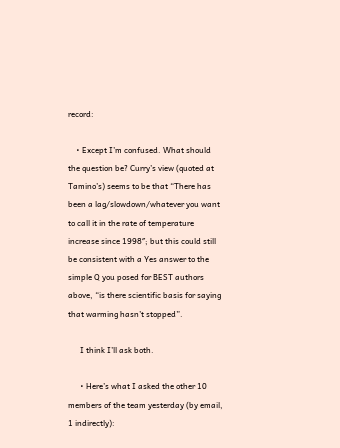record:

    • Except I’m confused. What should the question be? Curry’s view (quoted at Tamino’s) seems to be that “There has been a lag/slowdown/whatever you want to call it in the rate of temperature increase since 1998″; but this could still be consistent with a Yes answer to the simple Q you posed for BEST authors above, “is there scientific basis for saying that warming hasn’t stopped”.

      I think I’ll ask both.

      • Here’s what I asked the other 10 members of the team yesterday (by email, 1 indirectly):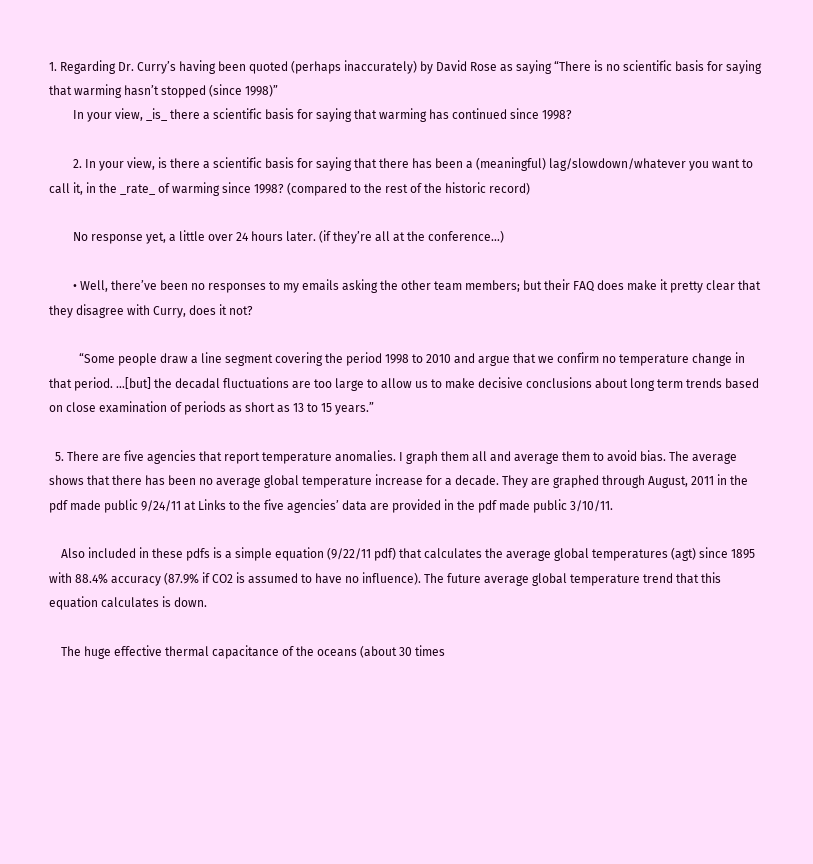1. Regarding Dr. Curry’s having been quoted (perhaps inaccurately) by David Rose as saying “There is no scientific basis for saying that warming hasn’t stopped (since 1998)”
        In your view, _is_ there a scientific basis for saying that warming has continued since 1998?

        2. In your view, is there a scientific basis for saying that there has been a (meaningful) lag/slowdown/whatever you want to call it, in the _rate_ of warming since 1998? (compared to the rest of the historic record)

        No response yet, a little over 24 hours later. (if they’re all at the conference…)

        • Well, there’ve been no responses to my emails asking the other team members; but their FAQ does make it pretty clear that they disagree with Curry, does it not?

          “Some people draw a line segment covering the period 1998 to 2010 and argue that we confirm no temperature change in that period. …[but] the decadal fluctuations are too large to allow us to make decisive conclusions about long term trends based on close examination of periods as short as 13 to 15 years.”

  5. There are five agencies that report temperature anomalies. I graph them all and average them to avoid bias. The average shows that there has been no average global temperature increase for a decade. They are graphed through August, 2011 in the pdf made public 9/24/11 at Links to the five agencies’ data are provided in the pdf made public 3/10/11.

    Also included in these pdfs is a simple equation (9/22/11 pdf) that calculates the average global temperatures (agt) since 1895 with 88.4% accuracy (87.9% if CO2 is assumed to have no influence). The future average global temperature trend that this equation calculates is down.

    The huge effective thermal capacitance of the oceans (about 30 times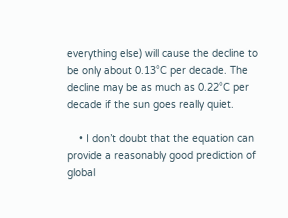everything else) will cause the decline to be only about 0.13°C per decade. The decline may be as much as 0.22°C per decade if the sun goes really quiet.

    • I don’t doubt that the equation can provide a reasonably good prediction of global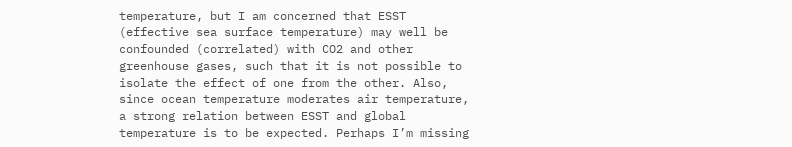temperature, but I am concerned that ESST (effective sea surface temperature) may well be confounded (correlated) with CO2 and other greenhouse gases, such that it is not possible to isolate the effect of one from the other. Also, since ocean temperature moderates air temperature, a strong relation between ESST and global temperature is to be expected. Perhaps I’m missing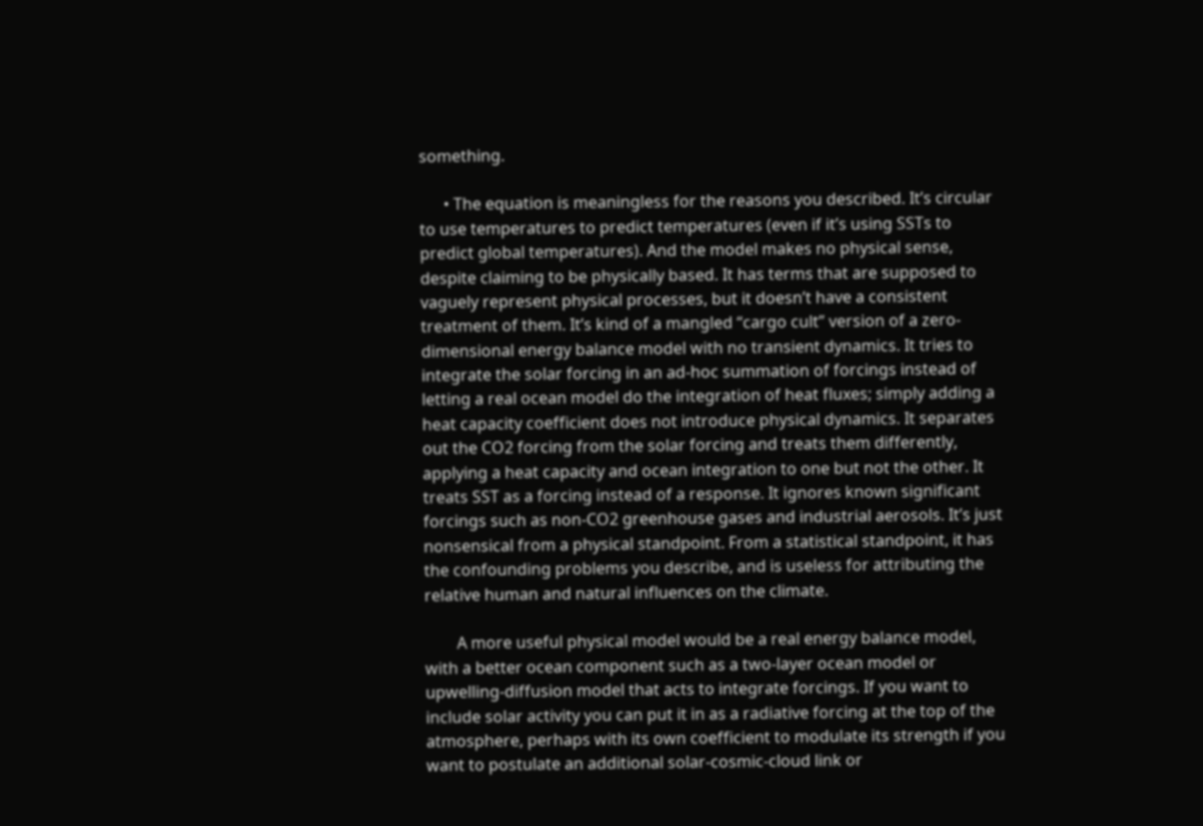something.

      • The equation is meaningless for the reasons you described. It’s circular to use temperatures to predict temperatures (even if it’s using SSTs to predict global temperatures). And the model makes no physical sense, despite claiming to be physically based. It has terms that are supposed to vaguely represent physical processes, but it doesn’t have a consistent treatment of them. It’s kind of a mangled “cargo cult” version of a zero-dimensional energy balance model with no transient dynamics. It tries to integrate the solar forcing in an ad-hoc summation of forcings instead of letting a real ocean model do the integration of heat fluxes; simply adding a heat capacity coefficient does not introduce physical dynamics. It separates out the CO2 forcing from the solar forcing and treats them differently, applying a heat capacity and ocean integration to one but not the other. It treats SST as a forcing instead of a response. It ignores known significant forcings such as non-CO2 greenhouse gases and industrial aerosols. It’s just nonsensical from a physical standpoint. From a statistical standpoint, it has the confounding problems you describe, and is useless for attributing the relative human and natural influences on the climate.

        A more useful physical model would be a real energy balance model, with a better ocean component such as a two-layer ocean model or upwelling-diffusion model that acts to integrate forcings. If you want to include solar activity you can put it in as a radiative forcing at the top of the atmosphere, perhaps with its own coefficient to modulate its strength if you want to postulate an additional solar-cosmic-cloud link or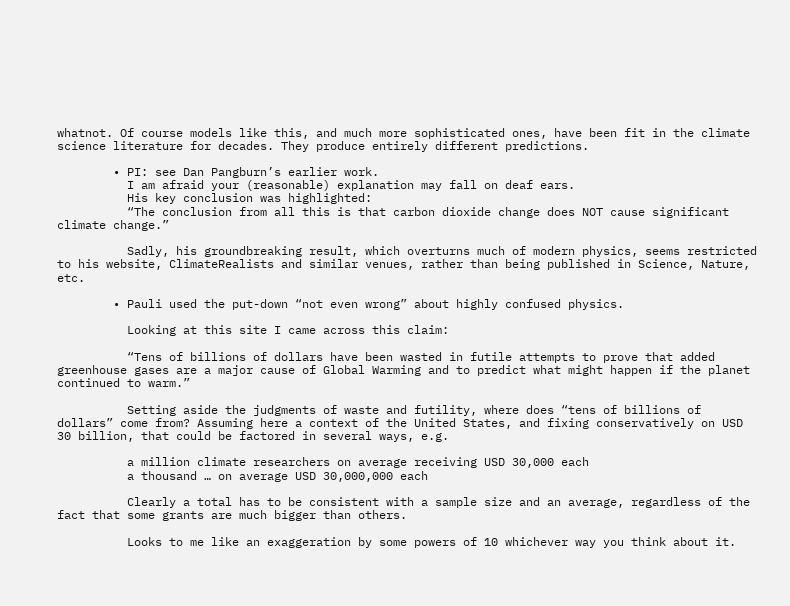whatnot. Of course models like this, and much more sophisticated ones, have been fit in the climate science literature for decades. They produce entirely different predictions.

        • PI: see Dan Pangburn’s earlier work.
          I am afraid your (reasonable) explanation may fall on deaf ears.
          His key conclusion was highlighted:
          “The conclusion from all this is that carbon dioxide change does NOT cause significant climate change.”

          Sadly, his groundbreaking result, which overturns much of modern physics, seems restricted to his website, ClimateRealists and similar venues, rather than being published in Science, Nature, etc.

        • Pauli used the put-down “not even wrong” about highly confused physics.

          Looking at this site I came across this claim:

          “Tens of billions of dollars have been wasted in futile attempts to prove that added greenhouse gases are a major cause of Global Warming and to predict what might happen if the planet continued to warm.”

          Setting aside the judgments of waste and futility, where does “tens of billions of dollars” come from? Assuming here a context of the United States, and fixing conservatively on USD 30 billion, that could be factored in several ways, e.g.

          a million climate researchers on average receiving USD 30,000 each
          a thousand … on average USD 30,000,000 each

          Clearly a total has to be consistent with a sample size and an average, regardless of the fact that some grants are much bigger than others.

          Looks to me like an exaggeration by some powers of 10 whichever way you think about it.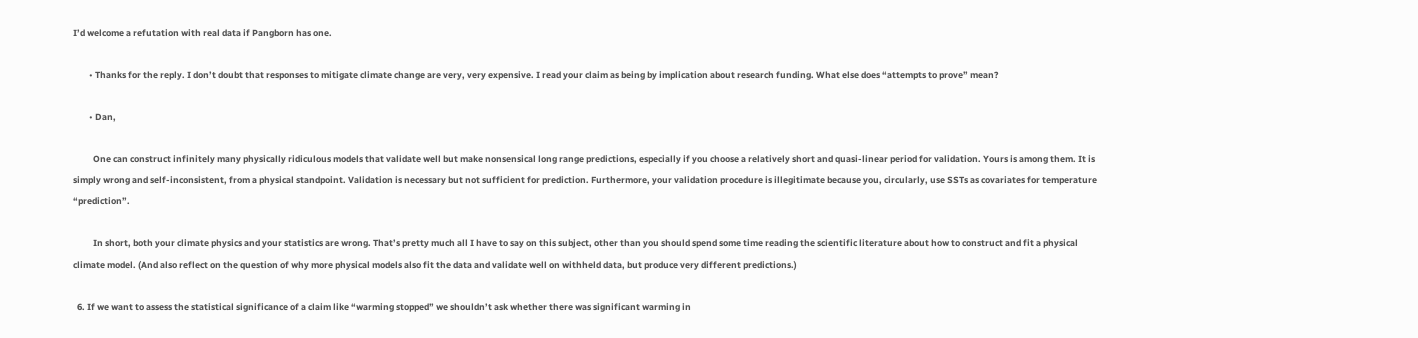I’d welcome a refutation with real data if Pangborn has one.

        • Thanks for the reply. I don’t doubt that responses to mitigate climate change are very, very expensive. I read your claim as being by implication about research funding. What else does “attempts to prove” mean?

        • Dan,

          One can construct infinitely many physically ridiculous models that validate well but make nonsensical long range predictions, especially if you choose a relatively short and quasi-linear period for validation. Yours is among them. It is simply wrong and self-inconsistent, from a physical standpoint. Validation is necessary but not sufficient for prediction. Furthermore, your validation procedure is illegitimate because you, circularly, use SSTs as covariates for temperature “prediction”.

          In short, both your climate physics and your statistics are wrong. That’s pretty much all I have to say on this subject, other than you should spend some time reading the scientific literature about how to construct and fit a physical climate model. (And also reflect on the question of why more physical models also fit the data and validate well on withheld data, but produce very different predictions.)

  6. If we want to assess the statistical significance of a claim like “warming stopped” we shouldn’t ask whether there was significant warming in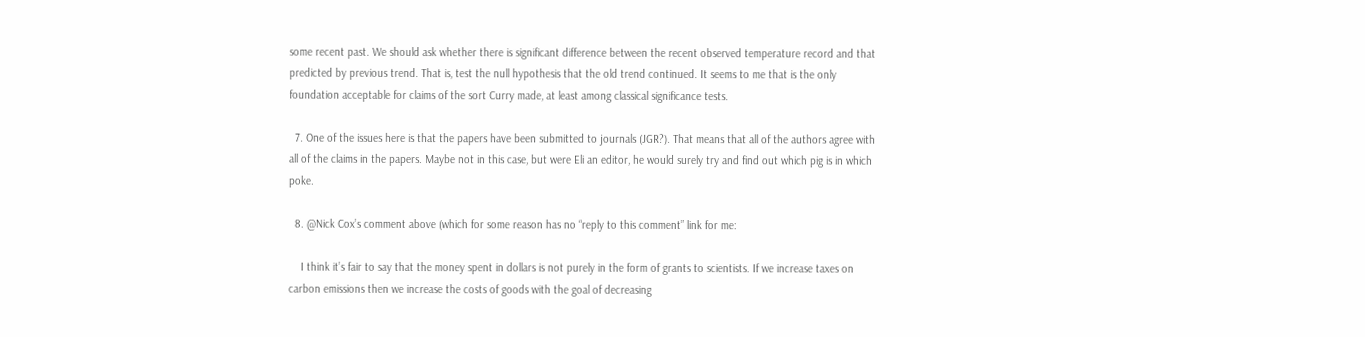some recent past. We should ask whether there is significant difference between the recent observed temperature record and that predicted by previous trend. That is, test the null hypothesis that the old trend continued. It seems to me that is the only foundation acceptable for claims of the sort Curry made, at least among classical significance tests.

  7. One of the issues here is that the papers have been submitted to journals (JGR?). That means that all of the authors agree with all of the claims in the papers. Maybe not in this case, but were Eli an editor, he would surely try and find out which pig is in which poke.

  8. @Nick Cox’s comment above (which for some reason has no “reply to this comment” link for me:

    I think it’s fair to say that the money spent in dollars is not purely in the form of grants to scientists. If we increase taxes on carbon emissions then we increase the costs of goods with the goal of decreasing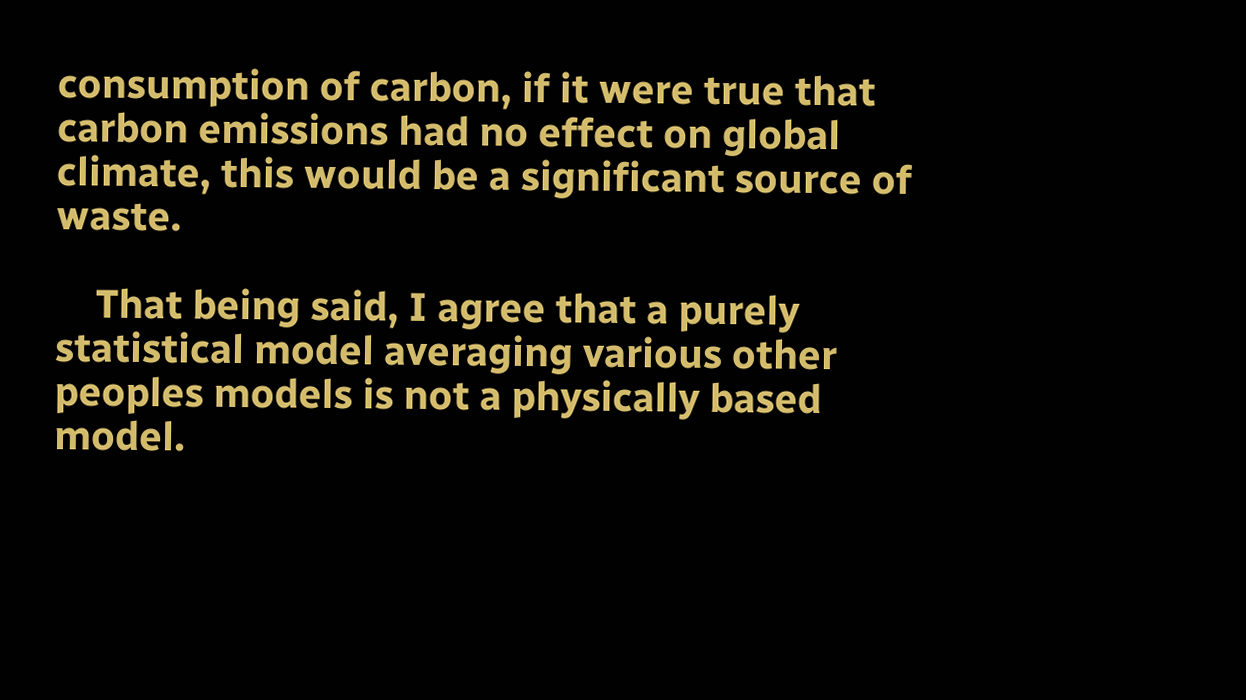consumption of carbon, if it were true that carbon emissions had no effect on global climate, this would be a significant source of waste.

    That being said, I agree that a purely statistical model averaging various other peoples models is not a physically based model.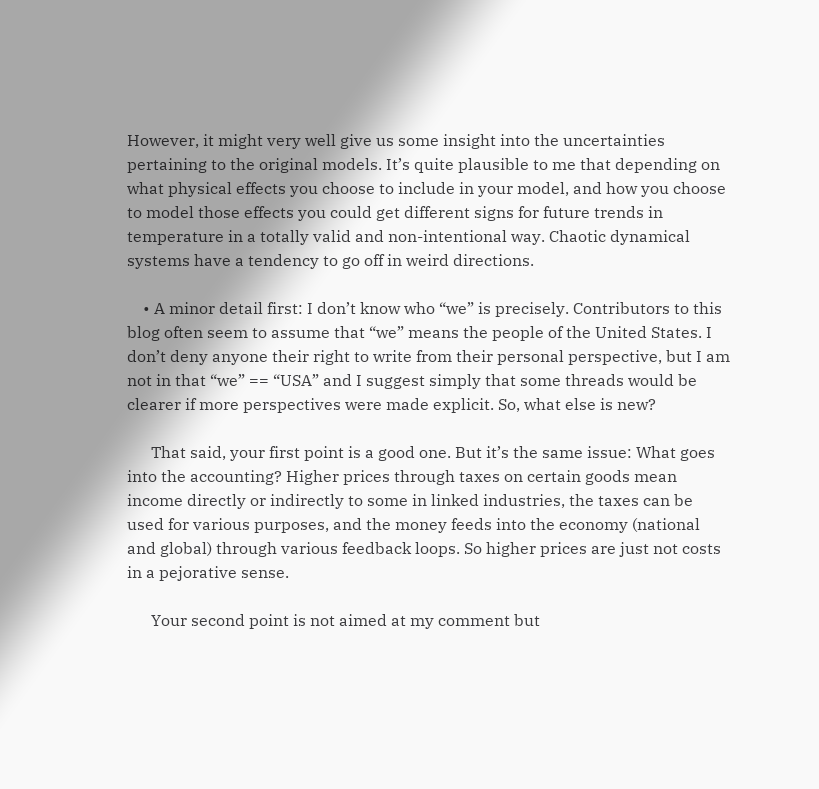However, it might very well give us some insight into the uncertainties pertaining to the original models. It’s quite plausible to me that depending on what physical effects you choose to include in your model, and how you choose to model those effects you could get different signs for future trends in temperature in a totally valid and non-intentional way. Chaotic dynamical systems have a tendency to go off in weird directions.

    • A minor detail first: I don’t know who “we” is precisely. Contributors to this blog often seem to assume that “we” means the people of the United States. I don’t deny anyone their right to write from their personal perspective, but I am not in that “we” == “USA” and I suggest simply that some threads would be clearer if more perspectives were made explicit. So, what else is new?

      That said, your first point is a good one. But it’s the same issue: What goes into the accounting? Higher prices through taxes on certain goods mean income directly or indirectly to some in linked industries, the taxes can be used for various purposes, and the money feeds into the economy (national and global) through various feedback loops. So higher prices are just not costs in a pejorative sense.

      Your second point is not aimed at my comment but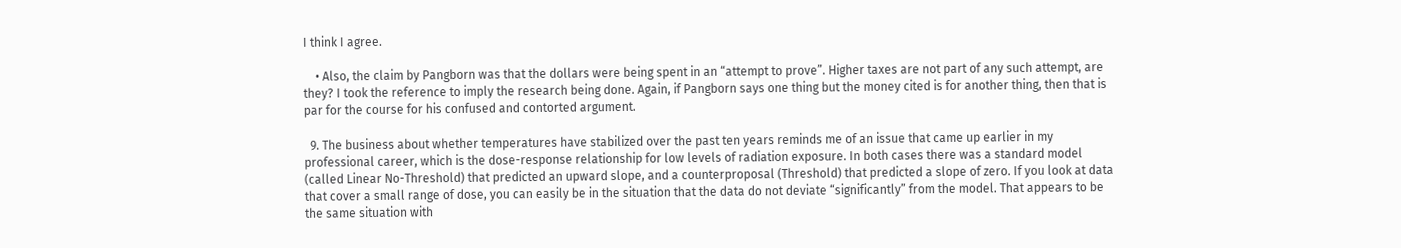I think I agree.

    • Also, the claim by Pangborn was that the dollars were being spent in an “attempt to prove”. Higher taxes are not part of any such attempt, are they? I took the reference to imply the research being done. Again, if Pangborn says one thing but the money cited is for another thing, then that is par for the course for his confused and contorted argument.

  9. The business about whether temperatures have stabilized over the past ten years reminds me of an issue that came up earlier in my professional career, which is the dose-response relationship for low levels of radiation exposure. In both cases there was a standard model (called Linear No-Threshold) that predicted an upward slope, and a counterproposal (Threshold) that predicted a slope of zero. If you look at data that cover a small range of dose, you can easily be in the situation that the data do not deviate “significantly” from the model. That appears to be the same situation with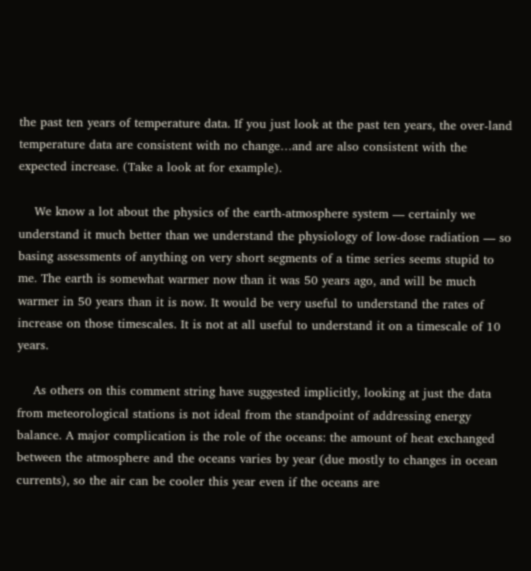the past ten years of temperature data. If you just look at the past ten years, the over-land temperature data are consistent with no change…and are also consistent with the expected increase. (Take a look at for example).

    We know a lot about the physics of the earth-atmosphere system — certainly we understand it much better than we understand the physiology of low-dose radiation — so basing assessments of anything on very short segments of a time series seems stupid to me. The earth is somewhat warmer now than it was 50 years ago, and will be much warmer in 50 years than it is now. It would be very useful to understand the rates of increase on those timescales. It is not at all useful to understand it on a timescale of 10 years.

    As others on this comment string have suggested implicitly, looking at just the data from meteorological stations is not ideal from the standpoint of addressing energy balance. A major complication is the role of the oceans: the amount of heat exchanged between the atmosphere and the oceans varies by year (due mostly to changes in ocean currents), so the air can be cooler this year even if the oceans are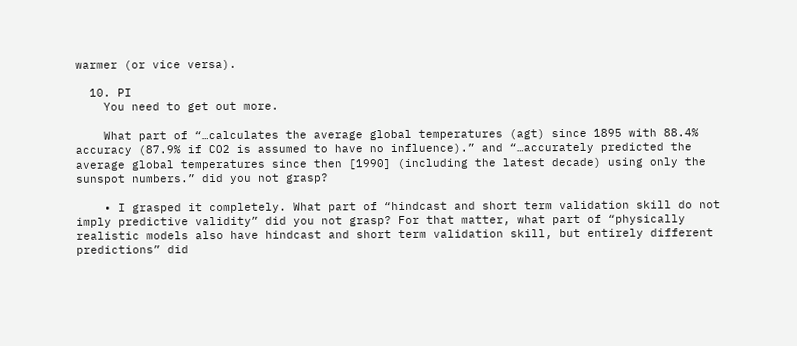warmer (or vice versa).

  10. PI
    You need to get out more.

    What part of “…calculates the average global temperatures (agt) since 1895 with 88.4% accuracy (87.9% if CO2 is assumed to have no influence).” and “…accurately predicted the average global temperatures since then [1990] (including the latest decade) using only the sunspot numbers.” did you not grasp?

    • I grasped it completely. What part of “hindcast and short term validation skill do not imply predictive validity” did you not grasp? For that matter, what part of “physically realistic models also have hindcast and short term validation skill, but entirely different predictions” did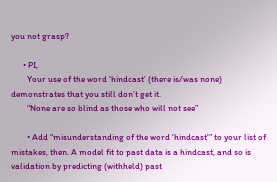you not grasp?

      • PI,
        Your use of the word ‘hindcast’ (there is/was none) demonstrates that you still don’t get it.
        “None are so blind as those who will not see”

        • Add “misunderstanding of the word ‘hindcast'” to your list of mistakes, then. A model fit to past data is a hindcast, and so is validation by predicting (withheld) past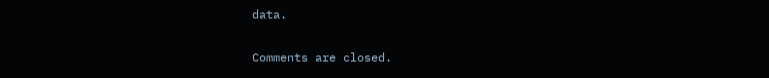data.

Comments are closed.